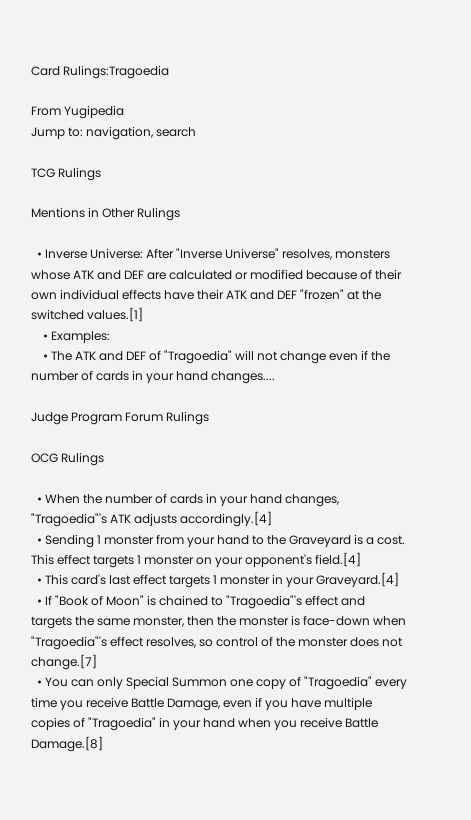Card Rulings:Tragoedia

From Yugipedia
Jump to: navigation, search

TCG Rulings

Mentions in Other Rulings

  • Inverse Universe: After "Inverse Universe" resolves, monsters whose ATK and DEF are calculated or modified because of their own individual effects have their ATK and DEF "frozen" at the switched values.[1]
    • Examples:
    • The ATK and DEF of "Tragoedia" will not change even if the number of cards in your hand changes....

Judge Program Forum Rulings

OCG Rulings

  • When the number of cards in your hand changes, "Tragoedia"'s ATK adjusts accordingly.[4]
  • Sending 1 monster from your hand to the Graveyard is a cost. This effect targets 1 monster on your opponent's field.[4]
  • This card's last effect targets 1 monster in your Graveyard.[4]
  • If "Book of Moon" is chained to "Tragoedia"'s effect and targets the same monster, then the monster is face-down when "Tragoedia"'s effect resolves, so control of the monster does not change.[7]
  • You can only Special Summon one copy of "Tragoedia" every time you receive Battle Damage, even if you have multiple copies of "Tragoedia" in your hand when you receive Battle Damage.[8]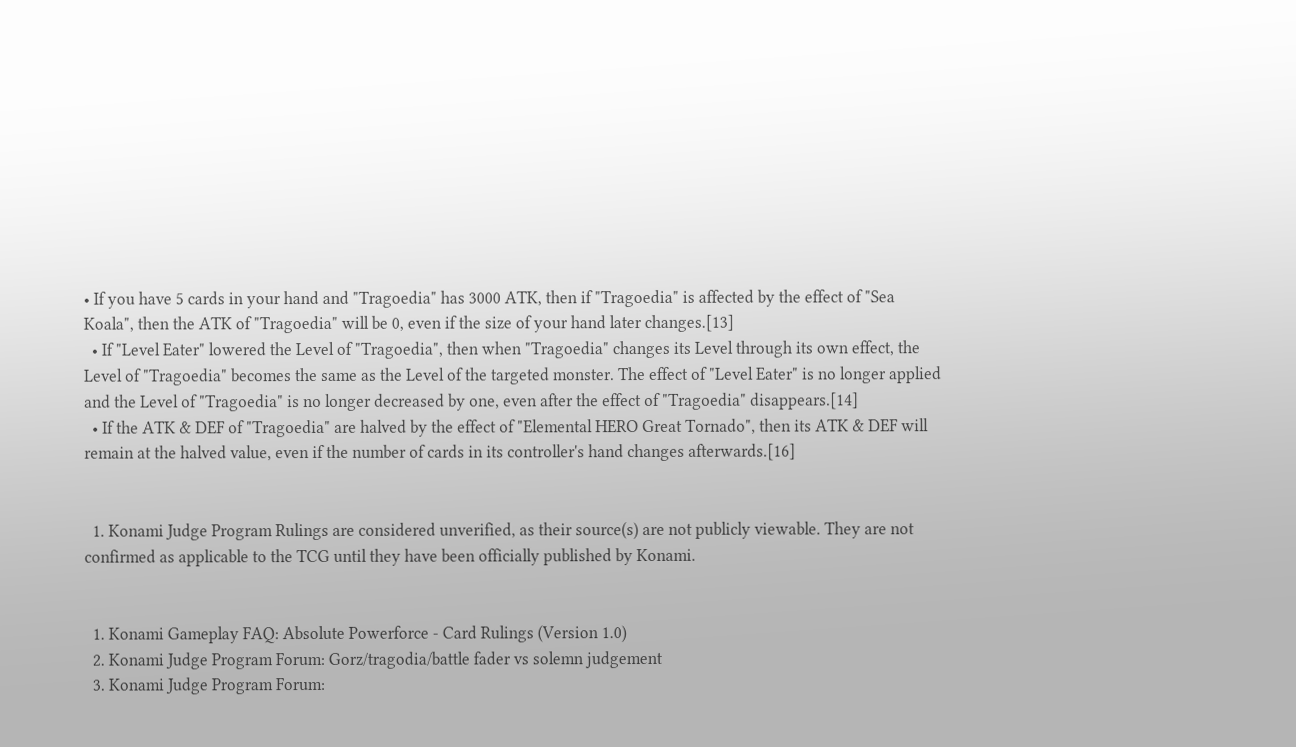• If you have 5 cards in your hand and "Tragoedia" has 3000 ATK, then if "Tragoedia" is affected by the effect of "Sea Koala", then the ATK of "Tragoedia" will be 0, even if the size of your hand later changes.[13]
  • If "Level Eater" lowered the Level of "Tragoedia", then when "Tragoedia" changes its Level through its own effect, the Level of "Tragoedia" becomes the same as the Level of the targeted monster. The effect of "Level Eater" is no longer applied and the Level of "Tragoedia" is no longer decreased by one, even after the effect of "Tragoedia" disappears.[14]
  • If the ATK & DEF of "Tragoedia" are halved by the effect of "Elemental HERO Great Tornado", then its ATK & DEF will remain at the halved value, even if the number of cards in its controller's hand changes afterwards.[16]


  1. Konami Judge Program Rulings are considered unverified, as their source(s) are not publicly viewable. They are not confirmed as applicable to the TCG until they have been officially published by Konami.


  1. Konami Gameplay FAQ: Absolute Powerforce - Card Rulings (Version 1.0)
  2. Konami Judge Program Forum: Gorz/tragodia/battle fader vs solemn judgement
  3. Konami Judge Program Forum: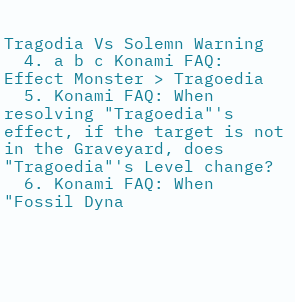Tragodia Vs Solemn Warning
  4. a b c Konami FAQ: Effect Monster > Tragoedia
  5. Konami FAQ: When resolving "Tragoedia"'s effect, if the target is not in the Graveyard, does "Tragoedia"'s Level change?
  6. Konami FAQ: When "Fossil Dyna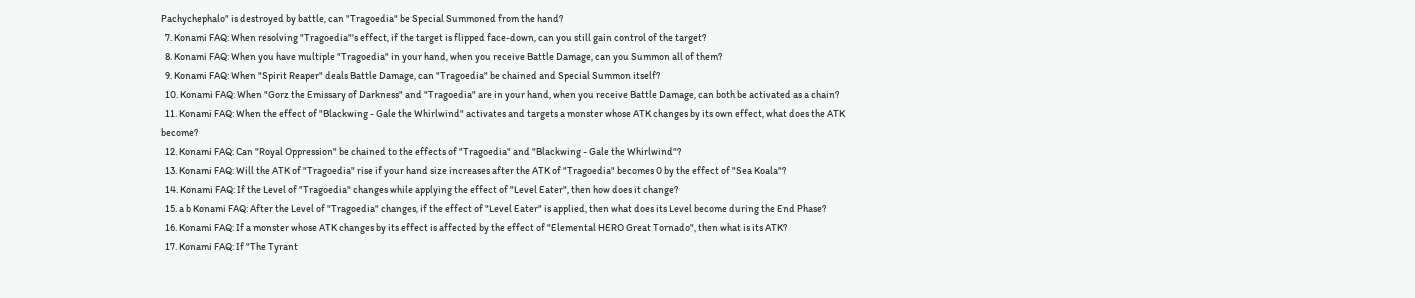Pachychephalo" is destroyed by battle, can "Tragoedia" be Special Summoned from the hand?
  7. Konami FAQ: When resolving "Tragoedia"'s effect, if the target is flipped face-down, can you still gain control of the target?
  8. Konami FAQ: When you have multiple "Tragoedia" in your hand, when you receive Battle Damage, can you Summon all of them?
  9. Konami FAQ: When "Spirit Reaper" deals Battle Damage, can "Tragoedia" be chained and Special Summon itself?
  10. Konami FAQ: When "Gorz the Emissary of Darkness" and "Tragoedia" are in your hand, when you receive Battle Damage, can both be activated as a chain?
  11. Konami FAQ: When the effect of "Blackwing - Gale the Whirlwind" activates and targets a monster whose ATK changes by its own effect, what does the ATK become?
  12. Konami FAQ: Can "Royal Oppression" be chained to the effects of "Tragoedia" and "Blackwing - Gale the Whirlwind"?
  13. Konami FAQ: Will the ATK of "Tragoedia" rise if your hand size increases after the ATK of "Tragoedia" becomes 0 by the effect of "Sea Koala"?
  14. Konami FAQ: If the Level of "Tragoedia" changes while applying the effect of "Level Eater", then how does it change?
  15. a b Konami FAQ: After the Level of "Tragoedia" changes, if the effect of "Level Eater" is applied, then what does its Level become during the End Phase?
  16. Konami FAQ: If a monster whose ATK changes by its effect is affected by the effect of "Elemental HERO Great Tornado", then what is its ATK?
  17. Konami FAQ: If "The Tyrant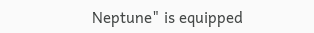Neptune" is equipped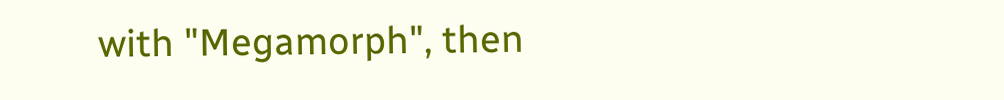with "Megamorph", then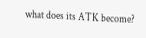what does its ATK become?